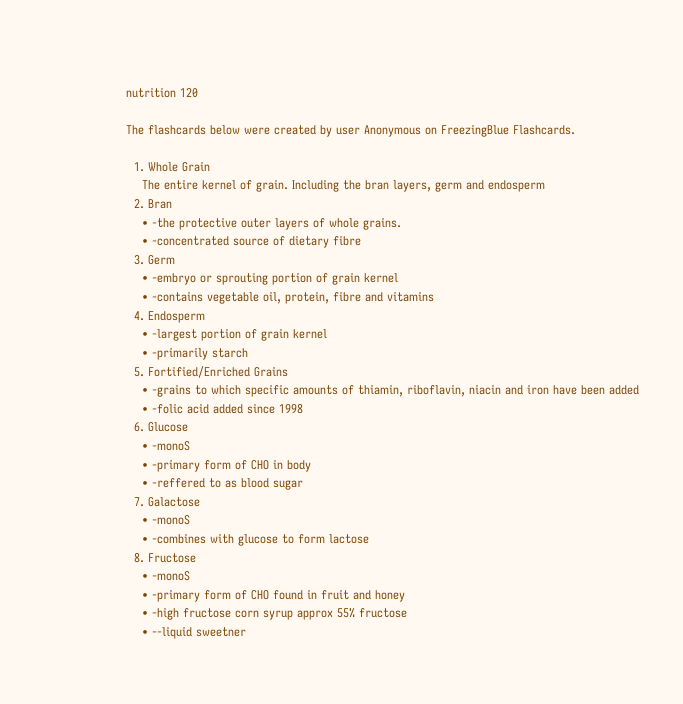nutrition 120

The flashcards below were created by user Anonymous on FreezingBlue Flashcards.

  1. Whole Grain
    The entire kernel of grain. Including the bran layers, germ and endosperm
  2. Bran
    • -the protective outer layers of whole grains.
    • -concentrated source of dietary fibre
  3. Germ
    • -embryo or sprouting portion of grain kernel
    • -contains vegetable oil, protein, fibre and vitamins
  4. Endosperm
    • -largest portion of grain kernel
    • -primarily starch
  5. Fortified/Enriched Grains
    • -grains to which specific amounts of thiamin, riboflavin, niacin and iron have been added
    • -folic acid added since 1998
  6. Glucose
    • -monoS
    • -primary form of CHO in body
    • -reffered to as blood sugar
  7. Galactose
    • -monoS
    • -combines with glucose to form lactose
  8. Fructose
    • -monoS
    • -primary form of CHO found in fruit and honey
    • -high fructose corn syrup approx 55% fructose
    • --liquid sweetner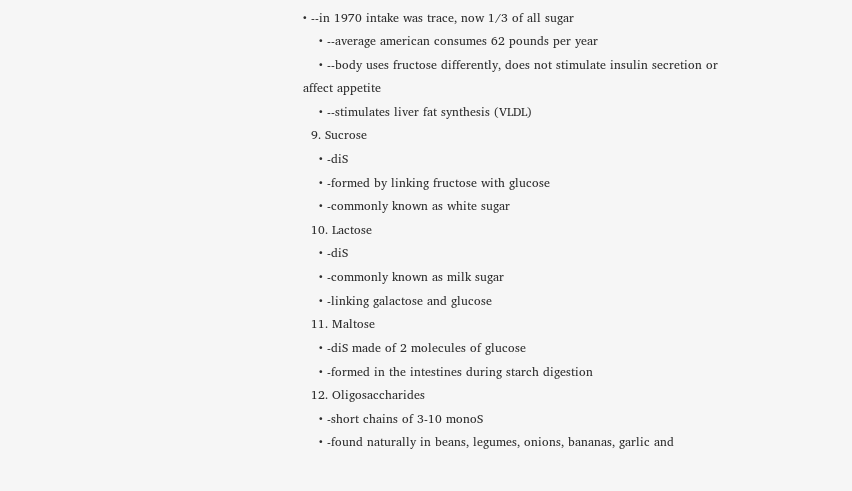• --in 1970 intake was trace, now 1/3 of all sugar
    • --average american consumes 62 pounds per year
    • --body uses fructose differently, does not stimulate insulin secretion or affect appetite
    • --stimulates liver fat synthesis (VLDL)
  9. Sucrose
    • -diS
    • -formed by linking fructose with glucose
    • -commonly known as white sugar
  10. Lactose
    • -diS
    • -commonly known as milk sugar
    • -linking galactose and glucose
  11. Maltose
    • -diS made of 2 molecules of glucose
    • -formed in the intestines during starch digestion
  12. Oligosaccharides
    • -short chains of 3-10 monoS
    • -found naturally in beans, legumes, onions, bananas, garlic and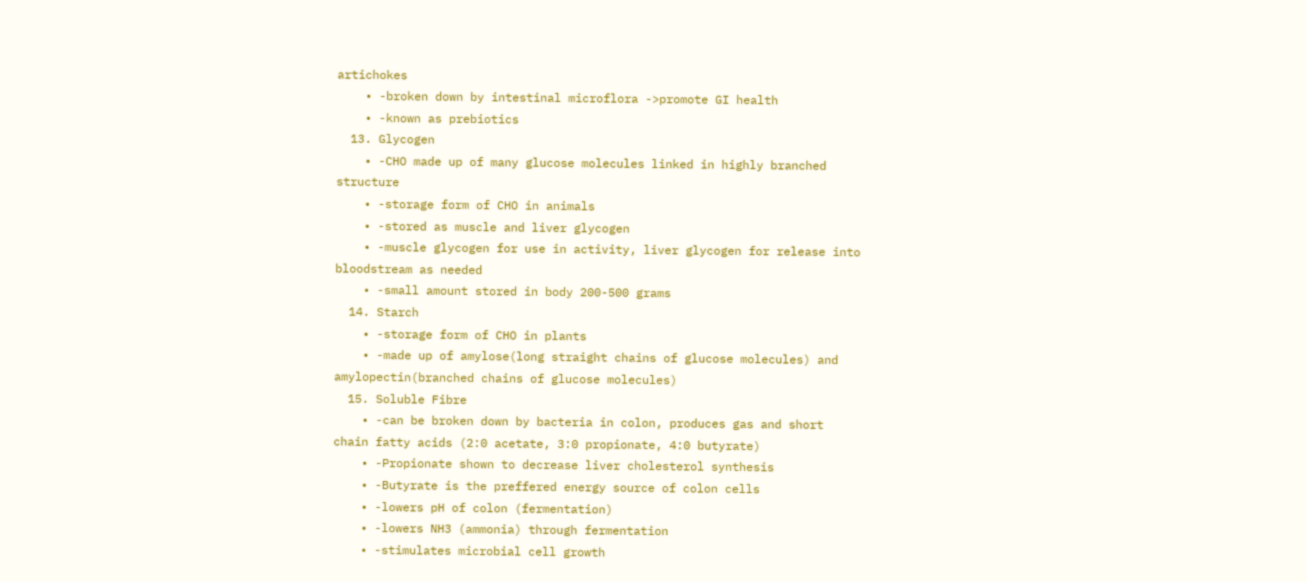artichokes
    • -broken down by intestinal microflora ->promote GI health
    • -known as prebiotics
  13. Glycogen
    • -CHO made up of many glucose molecules linked in highly branched structure
    • -storage form of CHO in animals
    • -stored as muscle and liver glycogen
    • -muscle glycogen for use in activity, liver glycogen for release into bloodstream as needed
    • -small amount stored in body 200-500 grams
  14. Starch
    • -storage form of CHO in plants
    • -made up of amylose(long straight chains of glucose molecules) and amylopectin(branched chains of glucose molecules)
  15. Soluble Fibre
    • -can be broken down by bacteria in colon, produces gas and short chain fatty acids (2:0 acetate, 3:0 propionate, 4:0 butyrate)
    • -Propionate shown to decrease liver cholesterol synthesis
    • -Butyrate is the preffered energy source of colon cells
    • -lowers pH of colon (fermentation)
    • -lowers NH3 (ammonia) through fermentation
    • -stimulates microbial cell growth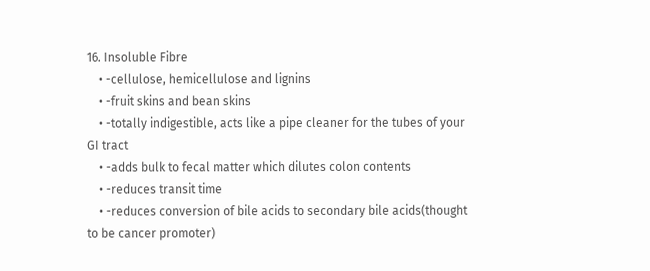16. Insoluble Fibre
    • -cellulose, hemicellulose and lignins
    • -fruit skins and bean skins
    • -totally indigestible, acts like a pipe cleaner for the tubes of your GI tract
    • -adds bulk to fecal matter which dilutes colon contents
    • -reduces transit time
    • -reduces conversion of bile acids to secondary bile acids(thought to be cancer promoter)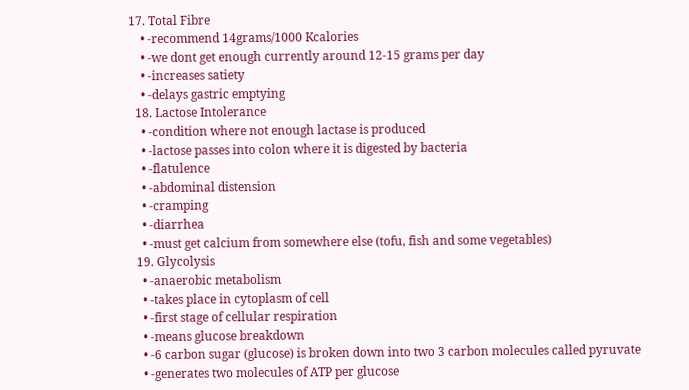17. Total Fibre
    • -recommend 14grams/1000 Kcalories
    • -we dont get enough currently around 12-15 grams per day
    • -increases satiety
    • -delays gastric emptying
  18. Lactose Intolerance
    • -condition where not enough lactase is produced
    • -lactose passes into colon where it is digested by bacteria
    • -flatulence
    • -abdominal distension
    • -cramping
    • -diarrhea
    • -must get calcium from somewhere else (tofu, fish and some vegetables)
  19. Glycolysis
    • -anaerobic metabolism
    • -takes place in cytoplasm of cell
    • -first stage of cellular respiration
    • -means glucose breakdown
    • -6 carbon sugar (glucose) is broken down into two 3 carbon molecules called pyruvate
    • -generates two molecules of ATP per glucose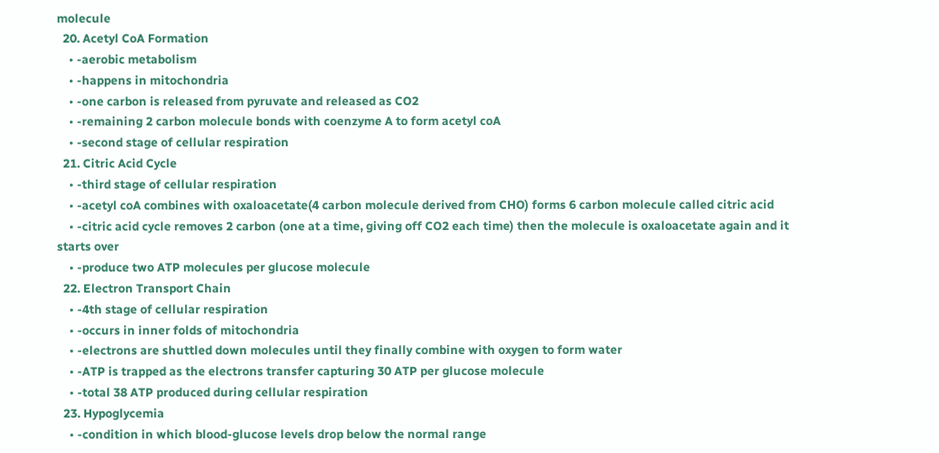molecule
  20. Acetyl CoA Formation
    • -aerobic metabolism
    • -happens in mitochondria
    • -one carbon is released from pyruvate and released as CO2
    • -remaining 2 carbon molecule bonds with coenzyme A to form acetyl coA
    • -second stage of cellular respiration
  21. Citric Acid Cycle
    • -third stage of cellular respiration
    • -acetyl coA combines with oxaloacetate(4 carbon molecule derived from CHO) forms 6 carbon molecule called citric acid
    • -citric acid cycle removes 2 carbon (one at a time, giving off CO2 each time) then the molecule is oxaloacetate again and it starts over
    • -produce two ATP molecules per glucose molecule
  22. Electron Transport Chain
    • -4th stage of cellular respiration
    • -occurs in inner folds of mitochondria
    • -electrons are shuttled down molecules until they finally combine with oxygen to form water
    • -ATP is trapped as the electrons transfer capturing 30 ATP per glucose molecule
    • -total 38 ATP produced during cellular respiration
  23. Hypoglycemia
    • -condition in which blood-glucose levels drop below the normal range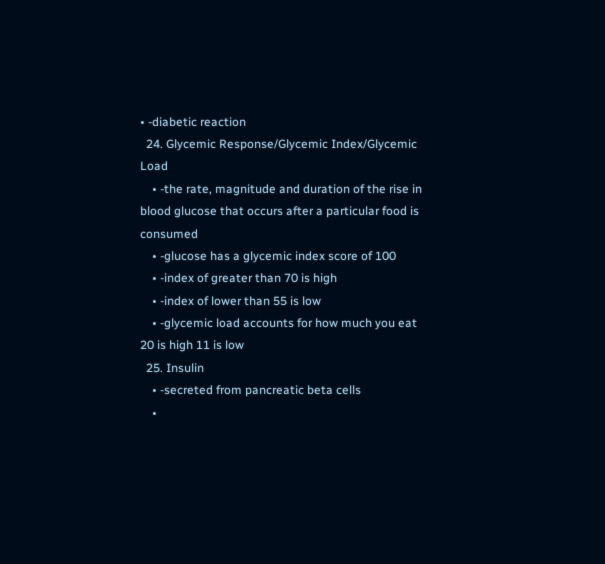• -diabetic reaction
  24. Glycemic Response/Glycemic Index/Glycemic Load
    • -the rate, magnitude and duration of the rise in blood glucose that occurs after a particular food is consumed
    • -glucose has a glycemic index score of 100
    • -index of greater than 70 is high
    • -index of lower than 55 is low
    • -glycemic load accounts for how much you eat 20 is high 11 is low
  25. Insulin
    • -secreted from pancreatic beta cells
    •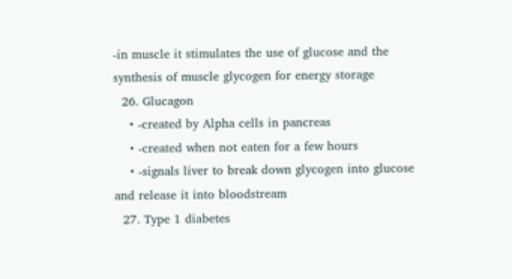-in muscle it stimulates the use of glucose and the synthesis of muscle glycogen for energy storage
  26. Glucagon
    • -created by Alpha cells in pancreas
    • -created when not eaten for a few hours
    • -signals liver to break down glycogen into glucose and release it into bloodstream
  27. Type 1 diabetes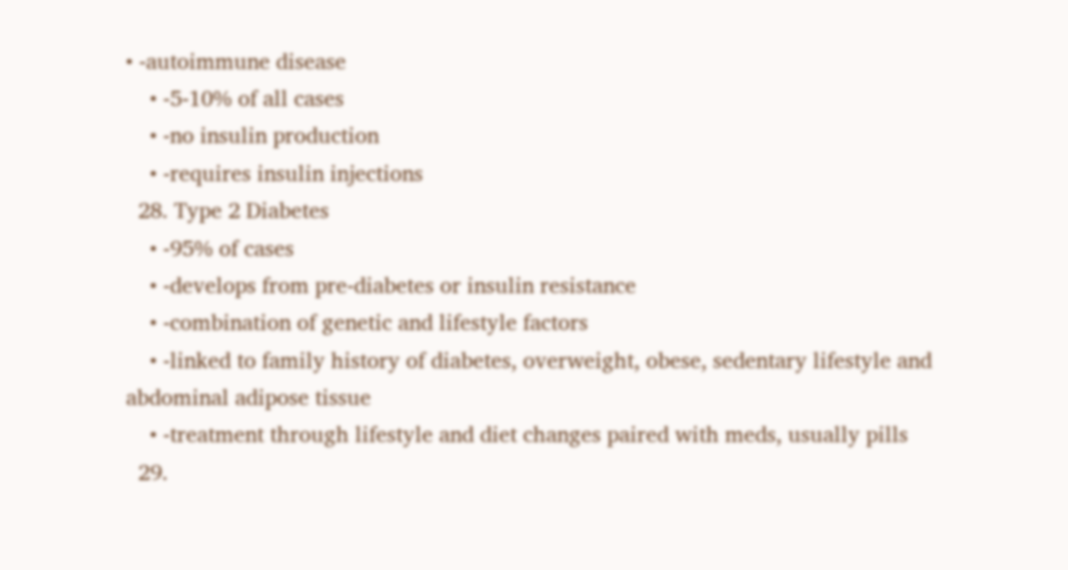• -autoimmune disease
    • -5-10% of all cases
    • -no insulin production
    • -requires insulin injections
  28. Type 2 Diabetes
    • -95% of cases
    • -develops from pre-diabetes or insulin resistance
    • -combination of genetic and lifestyle factors
    • -linked to family history of diabetes, overweight, obese, sedentary lifestyle and abdominal adipose tissue
    • -treatment through lifestyle and diet changes paired with meds, usually pills
  29.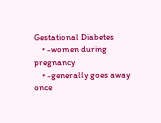Gestational Diabetes
    • -women during pregnancy
    • -generally goes away once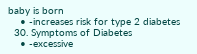baby is born
    • -increases risk for type 2 diabetes
  30. Symptoms of Diabetes
    • -excessive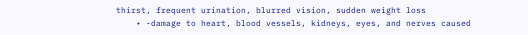thirst, frequent urination, blurred vision, sudden weight loss
    • -damage to heart, blood vessels, kidneys, eyes, and nerves caused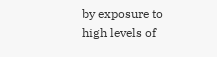by exposure to high levels of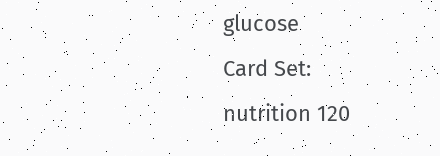glucose
Card Set:
nutrition 120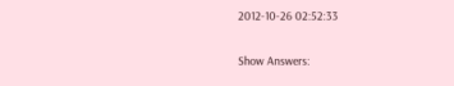2012-10-26 02:52:33

Show Answers: